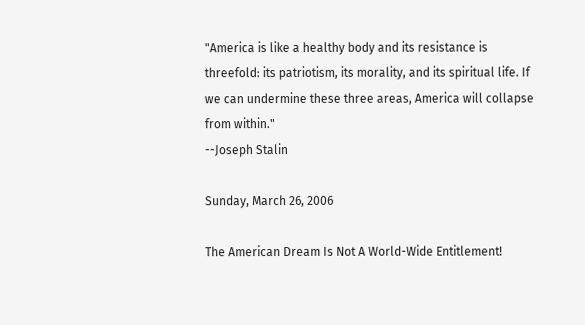"America is like a healthy body and its resistance is threefold: its patriotism, its morality, and its spiritual life. If we can undermine these three areas, America will collapse from within."
--Joseph Stalin

Sunday, March 26, 2006

The American Dream Is Not A World-Wide Entitlement!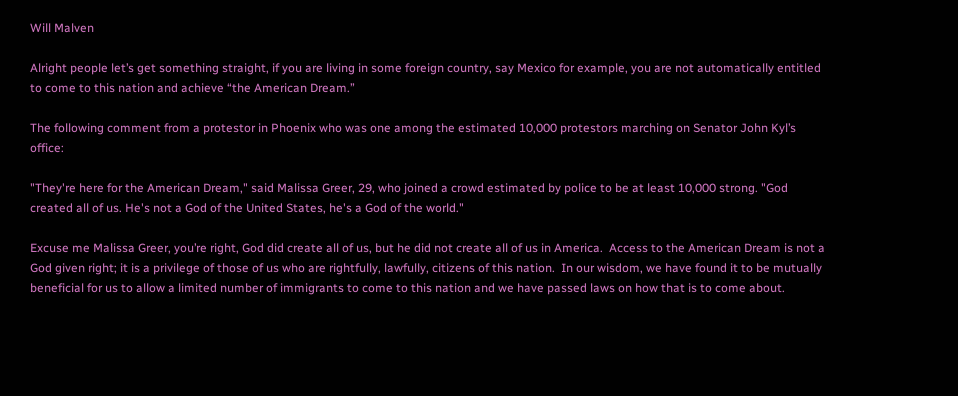Will Malven

Alright people let’s get something straight, if you are living in some foreign country, say Mexico for example, you are not automatically entitled to come to this nation and achieve “the American Dream.”

The following comment from a protestor in Phoenix who was one among the estimated 10,000 protestors marching on Senator John Kyl’s office:

"They're here for the American Dream," said Malissa Greer, 29, who joined a crowd estimated by police to be at least 10,000 strong. "God created all of us. He's not a God of the United States, he's a God of the world."

Excuse me Malissa Greer, you’re right, God did create all of us, but he did not create all of us in America.  Access to the American Dream is not a God given right; it is a privilege of those of us who are rightfully, lawfully, citizens of this nation.  In our wisdom, we have found it to be mutually beneficial for us to allow a limited number of immigrants to come to this nation and we have passed laws on how that is to come about.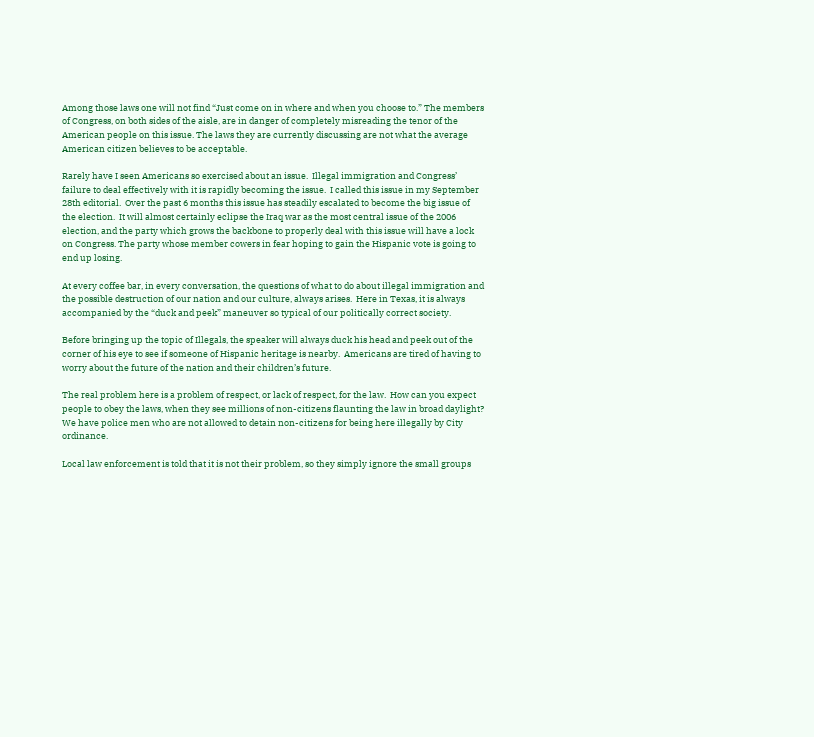Among those laws one will not find “Just come on in where and when you choose to.” The members of Congress, on both sides of the aisle, are in danger of completely misreading the tenor of the American people on this issue. The laws they are currently discussing are not what the average American citizen believes to be acceptable.

Rarely have I seen Americans so exercised about an issue.  Illegal immigration and Congress’ failure to deal effectively with it is rapidly becoming the issue.  I called this issue in my September 28th editorial.  Over the past 6 months this issue has steadily escalated to become the big issue of the election.  It will almost certainly eclipse the Iraq war as the most central issue of the 2006 election, and the party which grows the backbone to properly deal with this issue will have a lock on Congress. The party whose member cowers in fear hoping to gain the Hispanic vote is going to end up losing.

At every coffee bar, in every conversation, the questions of what to do about illegal immigration and the possible destruction of our nation and our culture, always arises.  Here in Texas, it is always accompanied by the “duck and peek” maneuver so typical of our politically correct society.

Before bringing up the topic of Illegals, the speaker will always duck his head and peek out of the corner of his eye to see if someone of Hispanic heritage is nearby.  Americans are tired of having to worry about the future of the nation and their children’s future.

The real problem here is a problem of respect, or lack of respect, for the law.  How can you expect people to obey the laws, when they see millions of non-citizens flaunting the law in broad daylight?   We have police men who are not allowed to detain non-citizens for being here illegally by City ordinance.

Local law enforcement is told that it is not their problem, so they simply ignore the small groups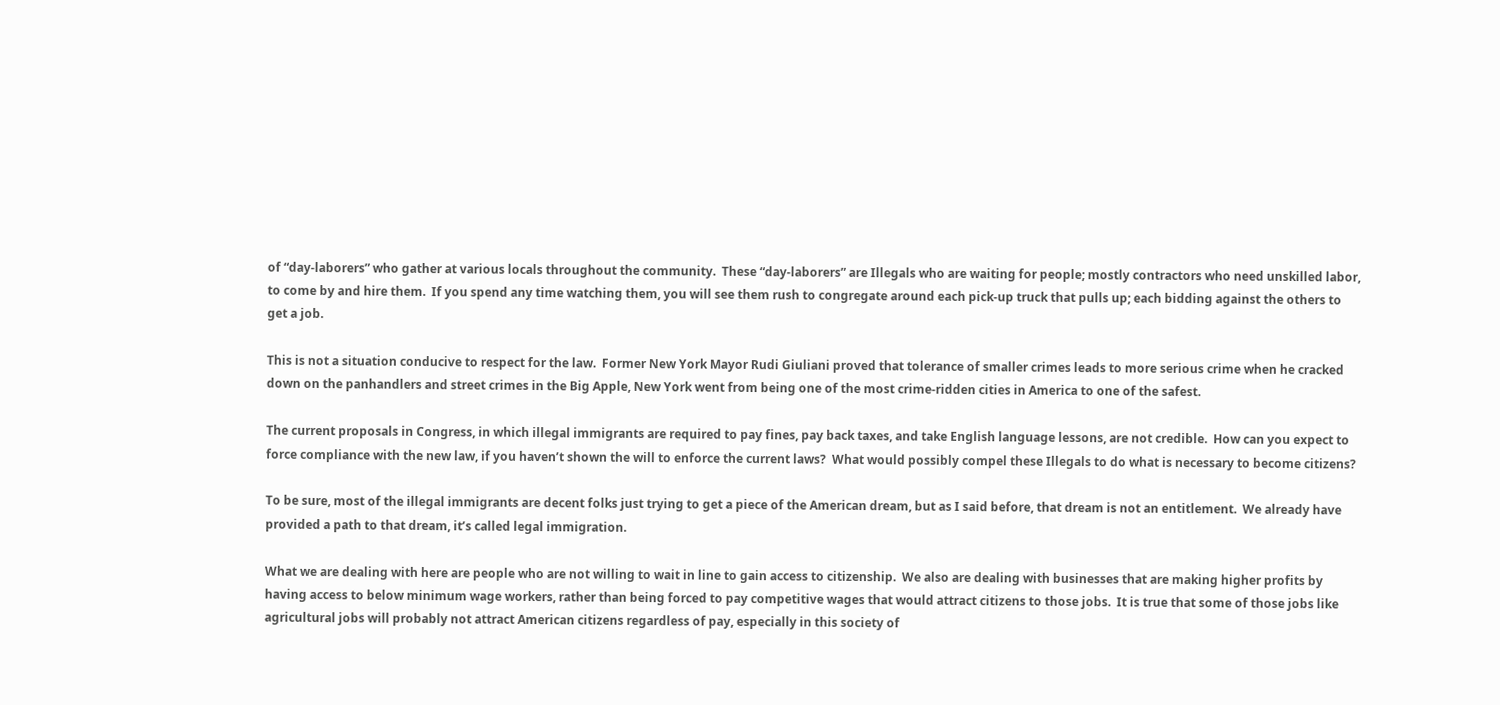of “day-laborers” who gather at various locals throughout the community.  These “day-laborers” are Illegals who are waiting for people; mostly contractors who need unskilled labor, to come by and hire them.  If you spend any time watching them, you will see them rush to congregate around each pick-up truck that pulls up; each bidding against the others to get a job.

This is not a situation conducive to respect for the law.  Former New York Mayor Rudi Giuliani proved that tolerance of smaller crimes leads to more serious crime when he cracked down on the panhandlers and street crimes in the Big Apple, New York went from being one of the most crime-ridden cities in America to one of the safest.

The current proposals in Congress, in which illegal immigrants are required to pay fines, pay back taxes, and take English language lessons, are not credible.  How can you expect to force compliance with the new law, if you haven’t shown the will to enforce the current laws?  What would possibly compel these Illegals to do what is necessary to become citizens?

To be sure, most of the illegal immigrants are decent folks just trying to get a piece of the American dream, but as I said before, that dream is not an entitlement.  We already have provided a path to that dream, it’s called legal immigration.

What we are dealing with here are people who are not willing to wait in line to gain access to citizenship.  We also are dealing with businesses that are making higher profits by having access to below minimum wage workers, rather than being forced to pay competitive wages that would attract citizens to those jobs.  It is true that some of those jobs like agricultural jobs will probably not attract American citizens regardless of pay, especially in this society of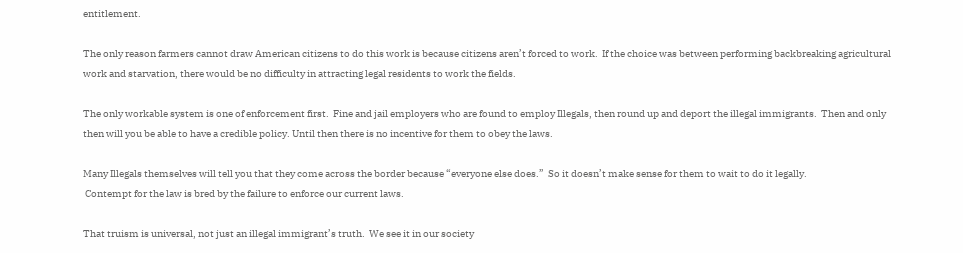entitlement.

The only reason farmers cannot draw American citizens to do this work is because citizens aren’t forced to work.  If the choice was between performing backbreaking agricultural work and starvation, there would be no difficulty in attracting legal residents to work the fields.

The only workable system is one of enforcement first.  Fine and jail employers who are found to employ Illegals, then round up and deport the illegal immigrants.  Then and only then will you be able to have a credible policy. Until then there is no incentive for them to obey the laws.

Many Illegals themselves will tell you that they come across the border because “everyone else does.”  So it doesn’t make sense for them to wait to do it legally.
 Contempt for the law is bred by the failure to enforce our current laws.

That truism is universal, not just an illegal immigrant’s truth.  We see it in our society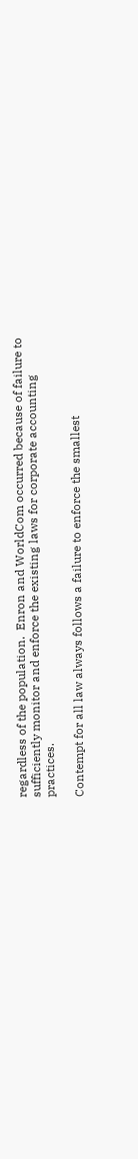regardless of the population.  Enron and WorldCom occurred because of failure to sufficiently monitor and enforce the existing laws for corporate accounting practices.

Contempt for all law always follows a failure to enforce the smallest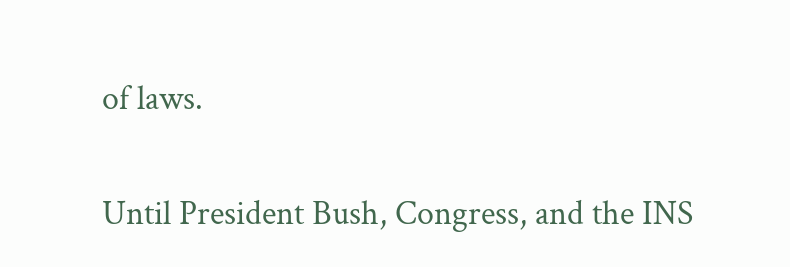of laws.

Until President Bush, Congress, and the INS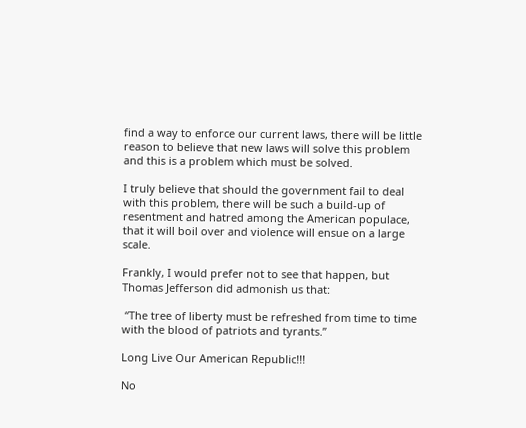find a way to enforce our current laws, there will be little reason to believe that new laws will solve this problem and this is a problem which must be solved.

I truly believe that should the government fail to deal with this problem, there will be such a build-up of resentment and hatred among the American populace, that it will boil over and violence will ensue on a large scale.

Frankly, I would prefer not to see that happen, but Thomas Jefferson did admonish us that:

 “The tree of liberty must be refreshed from time to time with the blood of patriots and tyrants.”

Long Live Our American Republic!!!

No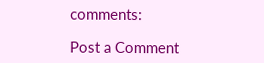comments:

Post a Comment